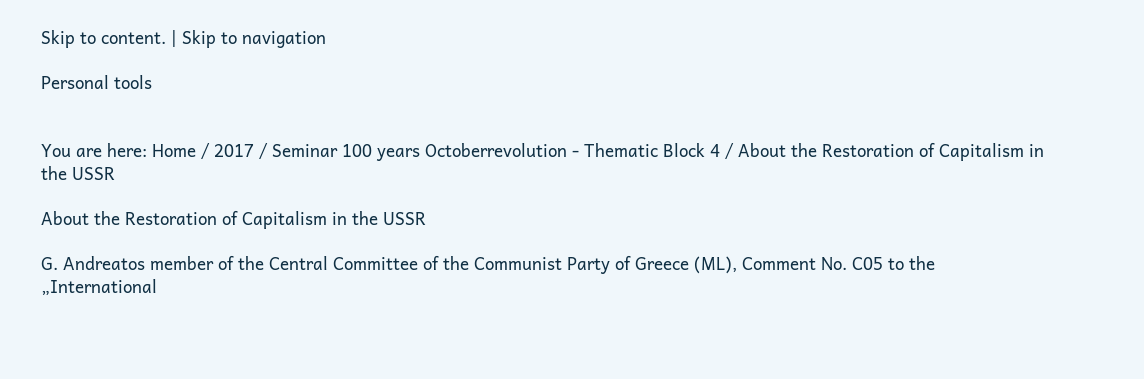Skip to content. | Skip to navigation

Personal tools


You are here: Home / 2017 / Seminar 100 years Octoberrevolution - Thematic Block 4 / About the Restoration of Capitalism in the USSR

About the Restoration of Capitalism in the USSR

G. Andreatos member of the Central Committee of the Communist Party of Greece (ML), Comment No. C05 to the „International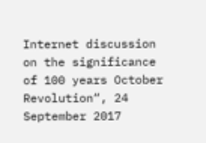Internet discussion on the significance of 100 years October Revolution“, 24 September 2017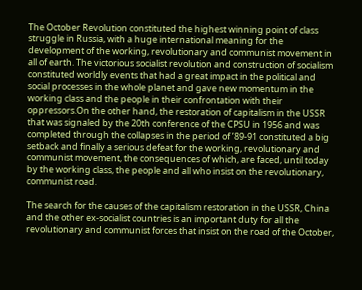The October Revolution constituted the highest winning point of class struggle in Russia, with a huge international meaning for the development of the working, revolutionary and communist movement in all of earth. The victorious socialist revolution and construction of socialism constituted worldly events that had a great impact in the political and social processes in the whole planet and gave new momentum in the working class and the people in their confrontation with their oppressors.On the other hand, the restoration of capitalism in the USSR that was signaled by the 20th conference of the CPSU in 1956 and was completed through the collapses in the period of ’89-91 constituted a big setback and finally a serious defeat for the working, revolutionary and communist movement, the consequences of which, are faced, until today by the working class, the people and all who insist on the revolutionary, communist road.

The search for the causes of the capitalism restoration in the USSR, China and the other ex-socialist countries is an important duty for all the revolutionary and communist forces that insist on the road of the October,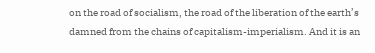on the road of socialism, the road of the liberation of the earth’s damned from the chains of capitalism-imperialism. And it is an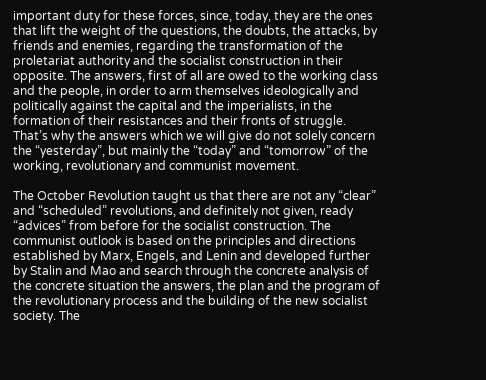important duty for these forces, since, today, they are the ones that lift the weight of the questions, the doubts, the attacks, by friends and enemies, regarding the transformation of the proletariat authority and the socialist construction in their opposite. The answers, first of all are owed to the working class and the people, in order to arm themselves ideologically and politically against the capital and the imperialists, in the formation of their resistances and their fronts of struggle. That’s why the answers which we will give do not solely concern the “yesterday”, but mainly the “today” and “tomorrow” of the working, revolutionary and communist movement.

The October Revolution taught us that there are not any “clear” and “scheduled” revolutions, and definitely not given, ready “advices” from before for the socialist construction. The communist outlook is based on the principles and directions established by Marx, Engels, and Lenin and developed further by Stalin and Mao and search through the concrete analysis of the concrete situation the answers, the plan and the program of the revolutionary process and the building of the new socialist society. The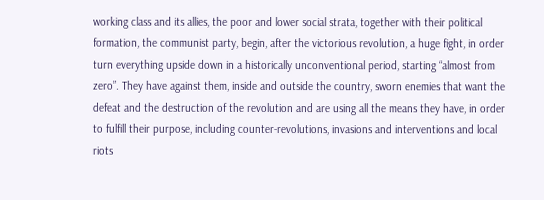working class and its allies, the poor and lower social strata, together with their political formation, the communist party, begin, after the victorious revolution, a huge fight, in order turn everything upside down in a historically unconventional period, starting “almost from zero”. They have against them, inside and outside the country, sworn enemies that want the defeat and the destruction of the revolution and are using all the means they have, in order to fulfill their purpose, including counter-revolutions, invasions and interventions and local riots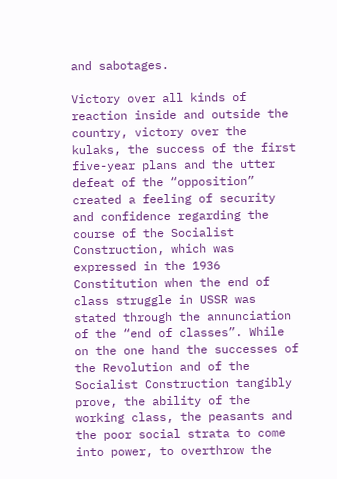and sabotages.

Victory over all kinds of reaction inside and outside the country, victory over the kulaks, the success of the first five-year plans and the utter defeat of the “opposition” created a feeling of security and confidence regarding the course of the Socialist Construction, which was expressed in the 1936 Constitution when the end of class struggle in USSR was stated through the annunciation of the “end of classes”. While on the one hand the successes of the Revolution and of the Socialist Construction tangibly prove, the ability of the working class, the peasants and the poor social strata to come into power, to overthrow the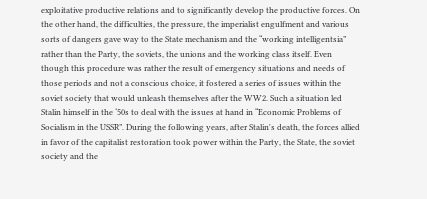exploitative productive relations and to significantly develop the productive forces. On the other hand, the difficulties, the pressure, the imperialist engulfment and various sorts of dangers gave way to the State mechanism and the “working intelligentsia” rather than the Party, the soviets, the unions and the working class itself. Even though this procedure was rather the result of emergency situations and needs of those periods and not a conscious choice, it fostered a series of issues within the soviet society that would unleash themselves after the WW2. Such a situation led Stalin himself in the ‘50s to deal with the issues at hand in “Economic Problems of Socialism in the USSR”. During the following years, after Stalin's death, the forces allied in favor of the capitalist restoration took power within the Party, the State, the soviet society and the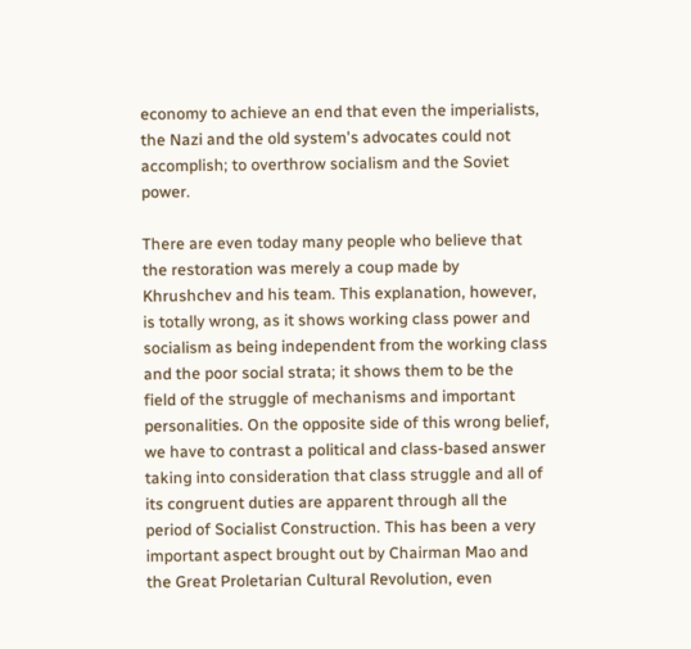economy to achieve an end that even the imperialists, the Nazi and the old system's advocates could not accomplish; to overthrow socialism and the Soviet power.

There are even today many people who believe that the restoration was merely a coup made by Khrushchev and his team. This explanation, however, is totally wrong, as it shows working class power and socialism as being independent from the working class and the poor social strata; it shows them to be the field of the struggle of mechanisms and important personalities. On the opposite side of this wrong belief, we have to contrast a political and class-based answer taking into consideration that class struggle and all of its congruent duties are apparent through all the period of Socialist Construction. This has been a very important aspect brought out by Chairman Mao and the Great Proletarian Cultural Revolution, even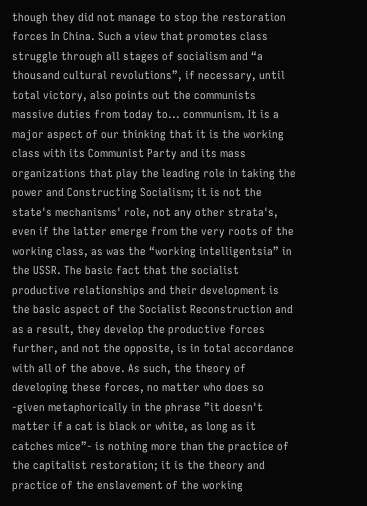though they did not manage to stop the restoration forces In China. Such a view that promotes class struggle through all stages of socialism and “a thousand cultural revolutions”, if necessary, until total victory, also points out the communists massive duties from today to... communism. It is a major aspect of our thinking that it is the working class with its Communist Party and its mass organizations that play the leading role in taking the power and Constructing Socialism; it is not the state's mechanisms' role, not any other strata's, even if the latter emerge from the very roots of the working class, as was the “working intelligentsia” in the USSR. The basic fact that the socialist productive relationships and their development is the basic aspect of the Socialist Reconstruction and as a result, they develop the productive forces further, and not the opposite, is in total accordance with all of the above. As such, the theory of developing these forces, no matter who does so -given metaphorically in the phrase ”it doesn't matter if a cat is black or white, as long as it catches mice”- is nothing more than the practice of the capitalist restoration; it is the theory and practice of the enslavement of the working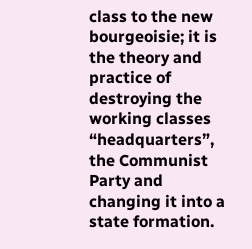class to the new bourgeoisie; it is the theory and practice of destroying the working classes “headquarters”, the Communist Party and changing it into a state formation.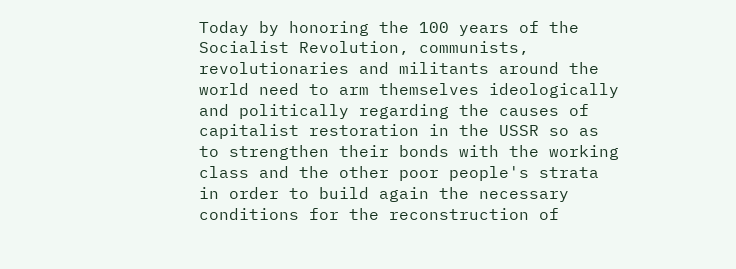Today by honoring the 100 years of the Socialist Revolution, communists, revolutionaries and militants around the world need to arm themselves ideologically and politically regarding the causes of capitalist restoration in the USSR so as to strengthen their bonds with the working class and the other poor people's strata in order to build again the necessary conditions for the reconstruction of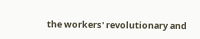the workers' revolutionary and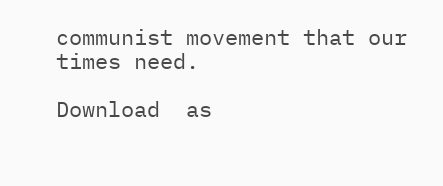communist movement that our times need.

Download  as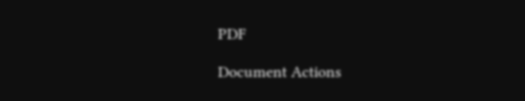PDF

Document Actions